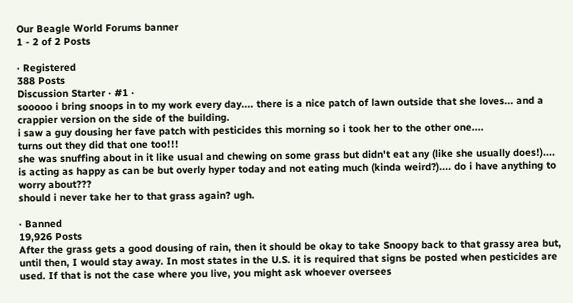Our Beagle World Forums banner
1 - 2 of 2 Posts

· Registered
388 Posts
Discussion Starter · #1 ·
sooooo i bring snoops in to my work every day.... there is a nice patch of lawn outside that she loves... and a crappier version on the side of the building.
i saw a guy dousing her fave patch with pesticides this morning so i took her to the other one....
turns out they did that one too!!!
she was snuffing about in it like usual and chewing on some grass but didn't eat any (like she usually does!)....
is acting as happy as can be but overly hyper today and not eating much (kinda weird?).... do i have anything to worry about???
should i never take her to that grass again? ugh.

· Banned
19,926 Posts
After the grass gets a good dousing of rain, then it should be okay to take Snoopy back to that grassy area but, until then, I would stay away. In most states in the U.S. it is required that signs be posted when pesticides are used. If that is not the case where you live, you might ask whoever oversees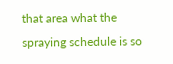that area what the spraying schedule is so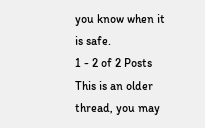you know when it is safe.
1 - 2 of 2 Posts
This is an older thread, you may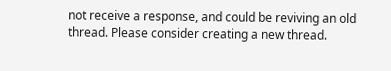not receive a response, and could be reviving an old thread. Please consider creating a new thread.